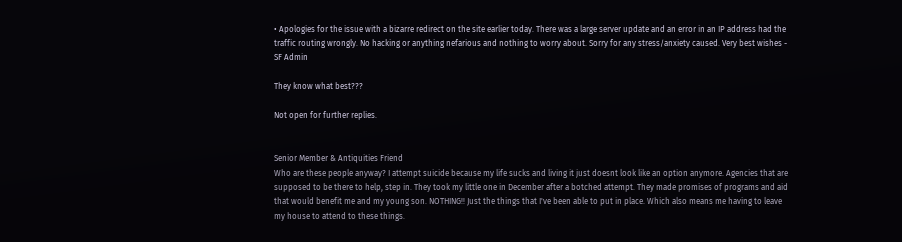• Apologies for the issue with a bizarre redirect on the site earlier today. There was a large server update and an error in an IP address had the traffic routing wrongly. No hacking or anything nefarious and nothing to worry about. Sorry for any stress/anxiety caused. Very best wishes - SF Admin

They know what best???

Not open for further replies.


Senior Member & Antiquities Friend
Who are these people anyway? I attempt suicide because my life sucks and living it just doesnt look like an option anymore. Agencies that are supposed to be there to help, step in. They took my little one in December after a botched attempt. They made promises of programs and aid that would benefit me and my young son. NOTHING!! Just the things that I've been able to put in place. Which also means me having to leave my house to attend to these things.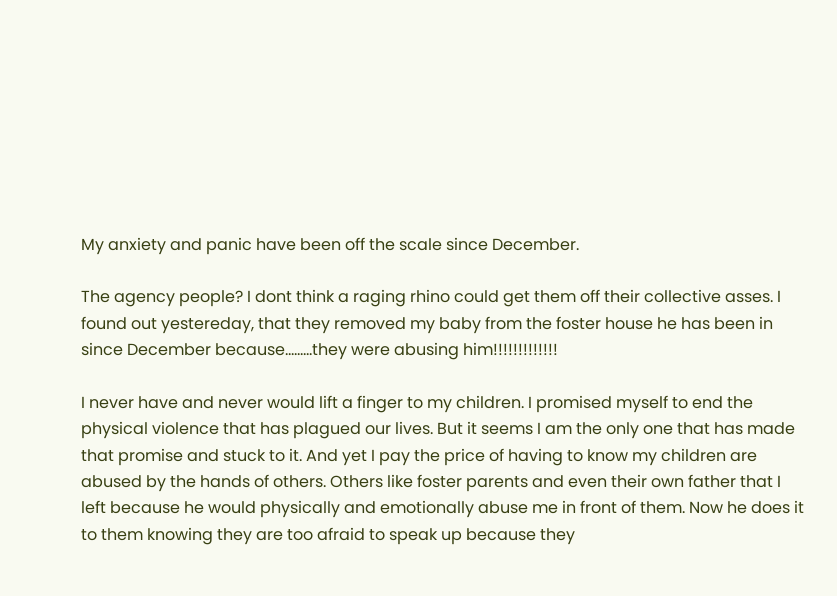My anxiety and panic have been off the scale since December.

The agency people? I dont think a raging rhino could get them off their collective asses. I found out yestereday, that they removed my baby from the foster house he has been in since December because.........they were abusing him!!!!!!!!!!!!!

I never have and never would lift a finger to my children. I promised myself to end the physical violence that has plagued our lives. But it seems I am the only one that has made that promise and stuck to it. And yet I pay the price of having to know my children are abused by the hands of others. Others like foster parents and even their own father that I left because he would physically and emotionally abuse me in front of them. Now he does it to them knowing they are too afraid to speak up because they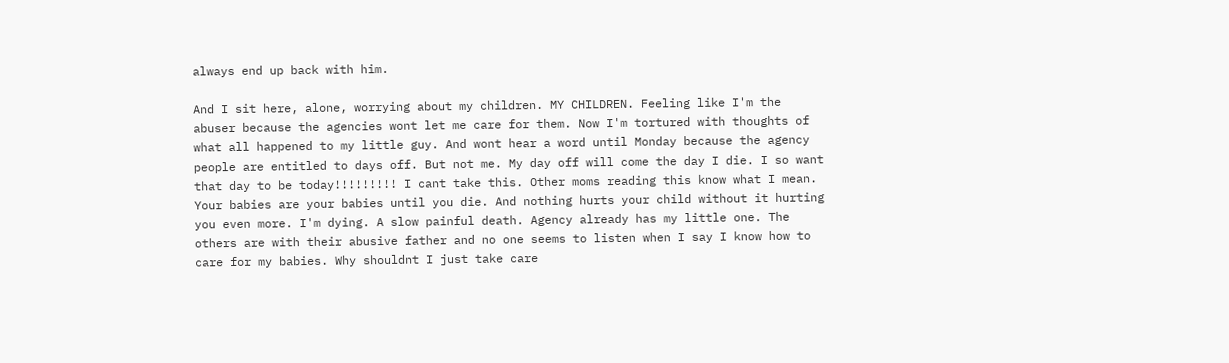always end up back with him.

And I sit here, alone, worrying about my children. MY CHILDREN. Feeling like I'm the abuser because the agencies wont let me care for them. Now I'm tortured with thoughts of what all happened to my little guy. And wont hear a word until Monday because the agency people are entitled to days off. But not me. My day off will come the day I die. I so want that day to be today!!!!!!!!! I cant take this. Other moms reading this know what I mean. Your babies are your babies until you die. And nothing hurts your child without it hurting you even more. I'm dying. A slow painful death. Agency already has my little one. The others are with their abusive father and no one seems to listen when I say I know how to care for my babies. Why shouldnt I just take care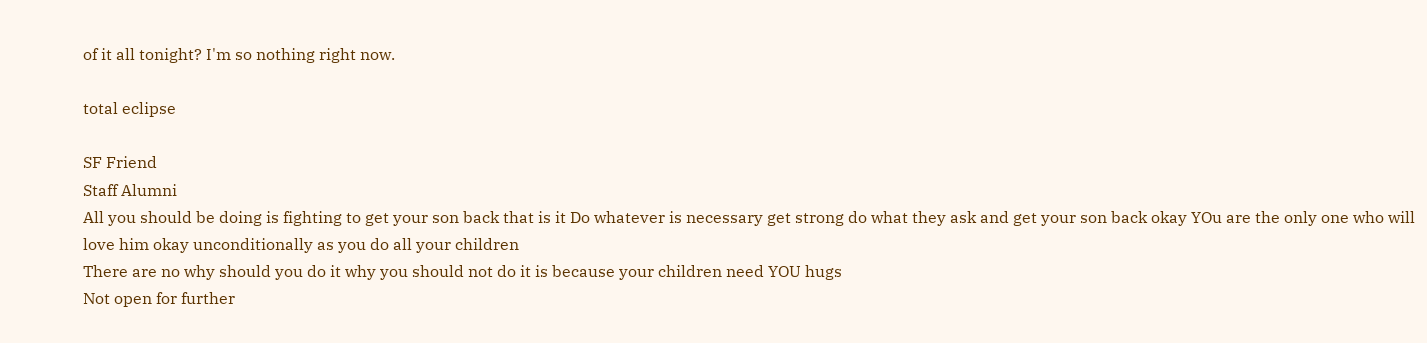of it all tonight? I'm so nothing right now.

total eclipse

SF Friend
Staff Alumni
All you should be doing is fighting to get your son back that is it Do whatever is necessary get strong do what they ask and get your son back okay YOu are the only one who will love him okay unconditionally as you do all your children
There are no why should you do it why you should not do it is because your children need YOU hugs
Not open for further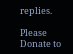replies.

Please Donate to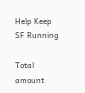Help Keep SF Running

Total amount